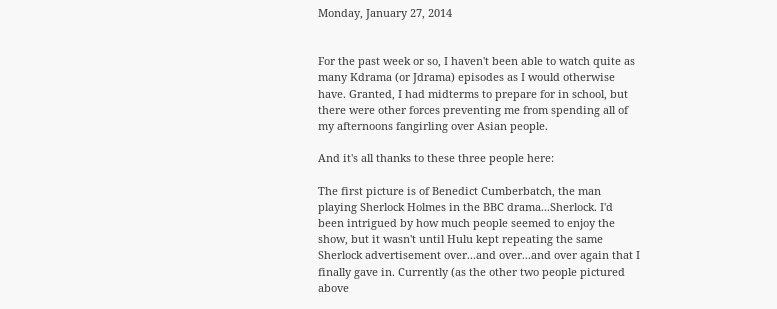Monday, January 27, 2014


For the past week or so, I haven't been able to watch quite as many Kdrama (or Jdrama) episodes as I would otherwise have. Granted, I had midterms to prepare for in school, but there were other forces preventing me from spending all of my afternoons fangirling over Asian people.

And it's all thanks to these three people here:

The first picture is of Benedict Cumberbatch, the man playing Sherlock Holmes in the BBC drama...Sherlock. I'd been intrigued by how much people seemed to enjoy the show, but it wasn't until Hulu kept repeating the same Sherlock advertisement over...and over...and over again that I finally gave in. Currently (as the other two people pictured above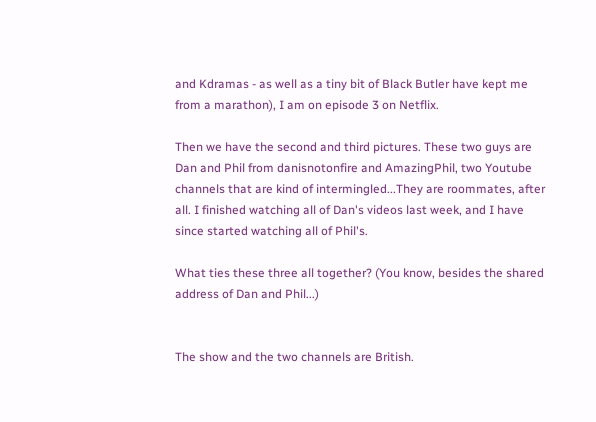and Kdramas - as well as a tiny bit of Black Butler have kept me from a marathon), I am on episode 3 on Netflix.

Then we have the second and third pictures. These two guys are Dan and Phil from danisnotonfire and AmazingPhil, two Youtube channels that are kind of intermingled...They are roommates, after all. I finished watching all of Dan's videos last week, and I have since started watching all of Phil's.

What ties these three all together? (You know, besides the shared address of Dan and Phil...)


The show and the two channels are British.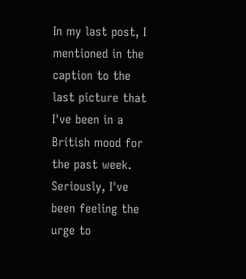In my last post, I mentioned in the caption to the last picture that I've been in a British mood for the past week. Seriously, I've been feeling the urge to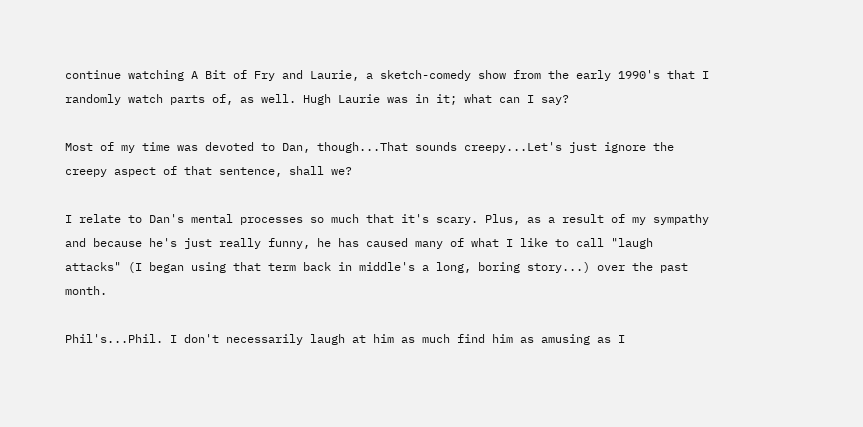continue watching A Bit of Fry and Laurie, a sketch-comedy show from the early 1990's that I randomly watch parts of, as well. Hugh Laurie was in it; what can I say?

Most of my time was devoted to Dan, though...That sounds creepy...Let's just ignore the creepy aspect of that sentence, shall we?

I relate to Dan's mental processes so much that it's scary. Plus, as a result of my sympathy and because he's just really funny, he has caused many of what I like to call "laugh attacks" (I began using that term back in middle's a long, boring story...) over the past month.

Phil's...Phil. I don't necessarily laugh at him as much find him as amusing as I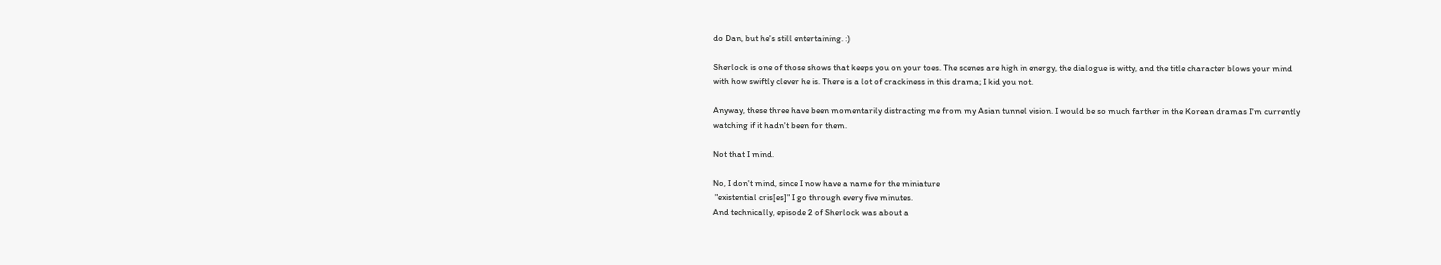do Dan, but he's still entertaining. :)

Sherlock is one of those shows that keeps you on your toes. The scenes are high in energy, the dialogue is witty, and the title character blows your mind with how swiftly clever he is. There is a lot of crackiness in this drama; I kid you not.

Anyway, these three have been momentarily distracting me from my Asian tunnel vision. I would be so much farther in the Korean dramas I'm currently watching if it hadn't been for them.

Not that I mind.

No, I don't mind, since I now have a name for the miniature
 "existential cris[es]" I go through every five minutes.
And technically, episode 2 of Sherlock was about a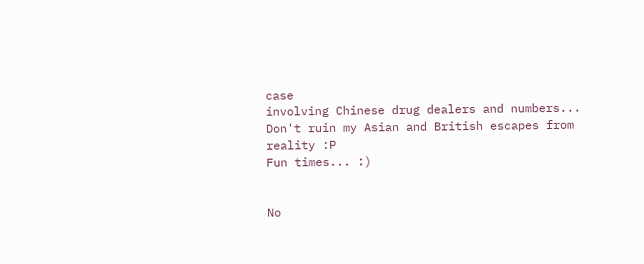case
involving Chinese drug dealers and numbers...
Don't ruin my Asian and British escapes from reality :P
Fun times... :)


No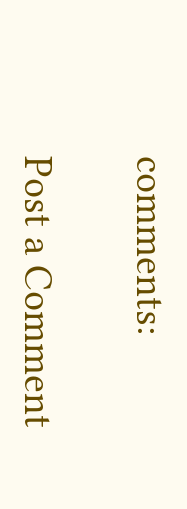comments:

Post a Comment